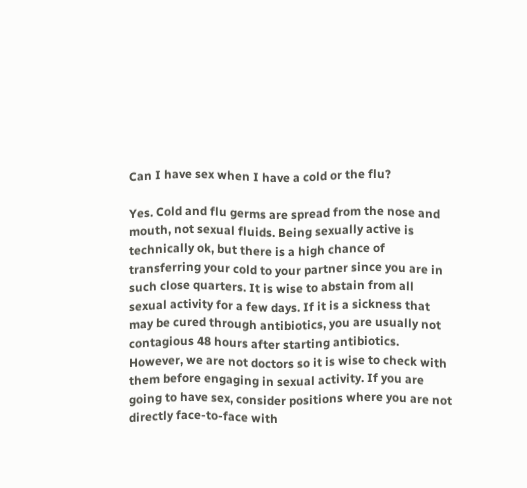Can I have sex when I have a cold or the flu?

Yes. Cold and flu germs are spread from the nose and mouth, not sexual fluids. Being sexually active is technically ok, but there is a high chance of transferring your cold to your partner since you are in such close quarters. It is wise to abstain from all sexual activity for a few days. If it is a sickness that may be cured through antibiotics, you are usually not contagious 48 hours after starting antibiotics. However, we are not doctors so it is wise to check with them before engaging in sexual activity. If you are going to have sex, consider positions where you are not directly face-to-face with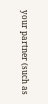your partner (such as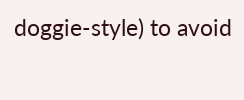doggie-style) to avoid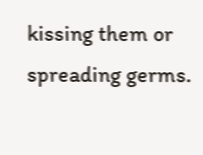kissing them or spreading germs.